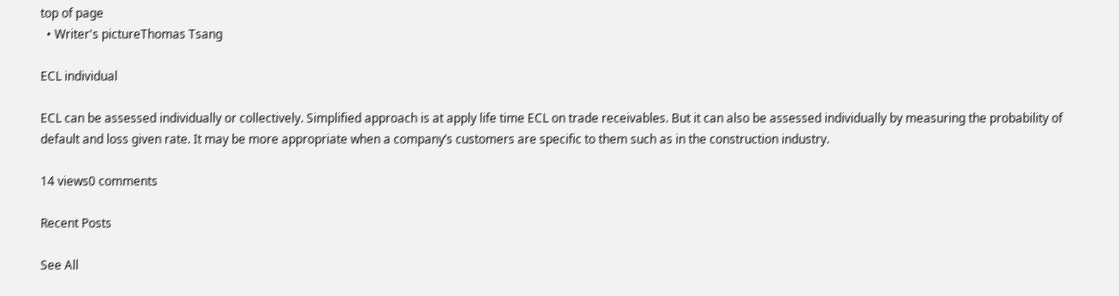top of page
  • Writer's pictureThomas Tsang

ECL individual

ECL can be assessed individually or collectively. Simplified approach is at apply life time ECL on trade receivables. But it can also be assessed individually by measuring the probability of default and loss given rate. It may be more appropriate when a company’s customers are specific to them such as in the construction industry.

14 views0 comments

Recent Posts

See All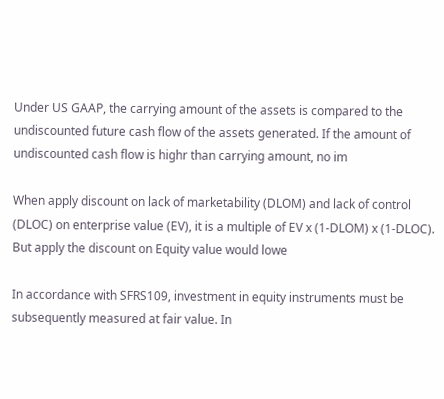Under US GAAP, the carrying amount of the assets is compared to the undiscounted future cash flow of the assets generated. If the amount of undiscounted cash flow is highr than carrying amount, no im

When apply discount on lack of marketability (DLOM) and lack of control (DLOC) on enterprise value (EV), it is a multiple of EV x (1-DLOM) x (1-DLOC). But apply the discount on Equity value would lowe

In accordance with SFRS109, investment in equity instruments must be subsequently measured at fair value. In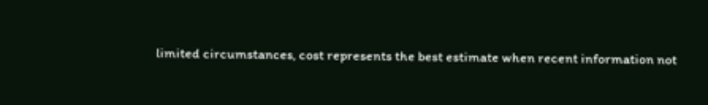limited circumstances, cost represents the best estimate when recent information not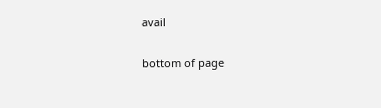avail

bottom of page